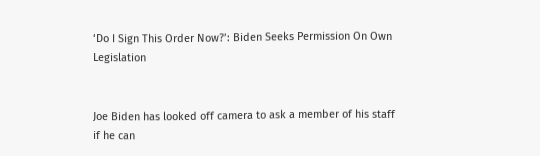‘Do I Sign This Order Now?’: Biden Seeks Permission On Own Legislation


Joe Biden has looked off camera to ask a member of his staff if he can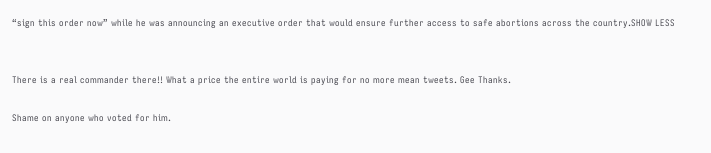“sign this order now” while he was announcing an executive order that would ensure further access to safe abortions across the country.SHOW LESS


There is a real commander there!! What a price the entire world is paying for no more mean tweets. Gee Thanks.

Shame on anyone who voted for him.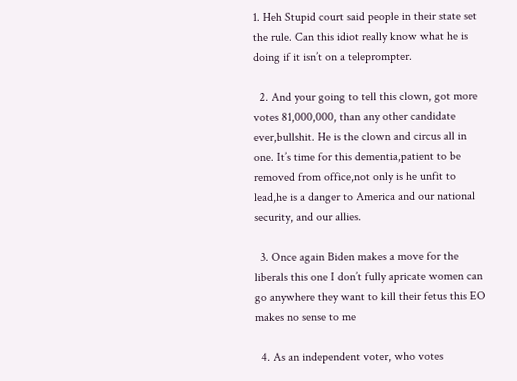1. Heh Stupid court said people in their state set the rule. Can this idiot really know what he is doing if it isn’t on a teleprompter.

  2. And your going to tell this clown, got more votes 81,000,000, than any other candidate ever,bullshit. He is the clown and circus all in one. It’s time for this dementia,patient to be removed from office,not only is he unfit to lead,he is a danger to America and our national security, and our allies.

  3. Once again Biden makes a move for the liberals this one I don’t fully apricate women can go anywhere they want to kill their fetus this EO makes no sense to me

  4. As an independent voter, who votes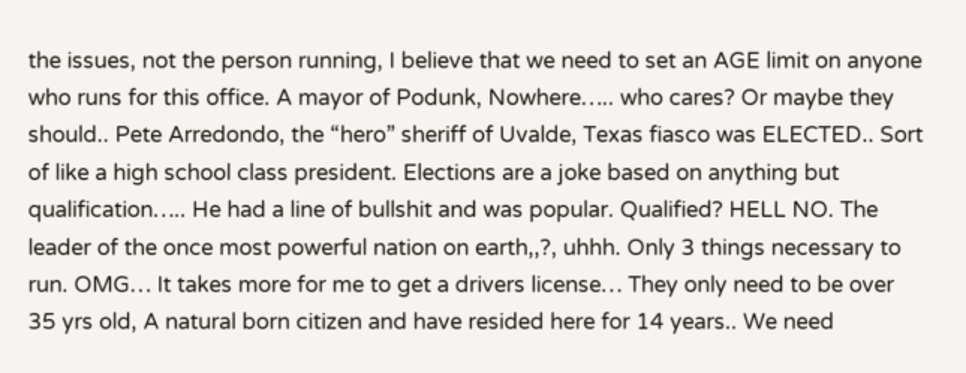the issues, not the person running, I believe that we need to set an AGE limit on anyone who runs for this office. A mayor of Podunk, Nowhere….. who cares? Or maybe they should.. Pete Arredondo, the “hero” sheriff of Uvalde, Texas fiasco was ELECTED.. Sort of like a high school class president. Elections are a joke based on anything but qualification….. He had a line of bullshit and was popular. Qualified? HELL NO. The leader of the once most powerful nation on earth,,?, uhhh. Only 3 things necessary to run. OMG… It takes more for me to get a drivers license… They only need to be over 35 yrs old, A natural born citizen and have resided here for 14 years.. We need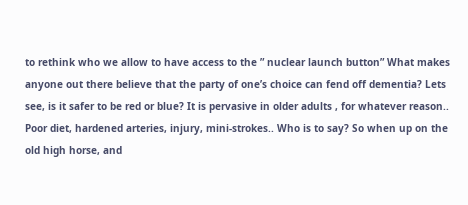to rethink who we allow to have access to the ” nuclear launch button” What makes anyone out there believe that the party of one’s choice can fend off dementia? Lets see, is it safer to be red or blue? It is pervasive in older adults , for whatever reason.. Poor diet, hardened arteries, injury, mini-strokes.. Who is to say? So when up on the old high horse, and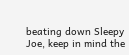beating down Sleepy Joe, keep in mind the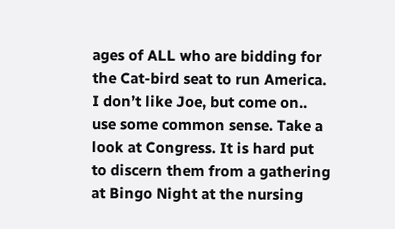ages of ALL who are bidding for the Cat-bird seat to run America. I don’t like Joe, but come on.. use some common sense. Take a look at Congress. It is hard put to discern them from a gathering at Bingo Night at the nursing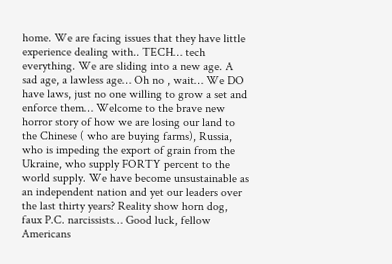home. We are facing issues that they have little experience dealing with.. TECH… tech everything. We are sliding into a new age. A sad age, a lawless age… Oh no , wait… We DO have laws, just no one willing to grow a set and enforce them… Welcome to the brave new horror story of how we are losing our land to the Chinese ( who are buying farms), Russia, who is impeding the export of grain from the Ukraine, who supply FORTY percent to the world supply. We have become unsustainable as an independent nation and yet our leaders over the last thirty years? Reality show horn dog, faux P.C. narcissists… Good luck, fellow Americans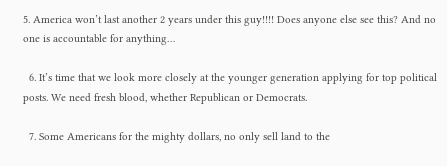5. America won’t last another 2 years under this guy!!!! Does anyone else see this? And no one is accountable for anything…

  6. It’s time that we look more closely at the younger generation applying for top political posts. We need fresh blood, whether Republican or Democrats.

  7. Some Americans for the mighty dollars, no only sell land to the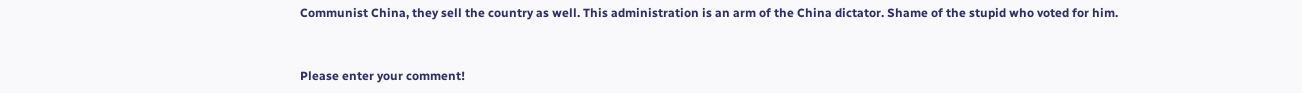Communist China, they sell the country as well. This administration is an arm of the China dictator. Shame of the stupid who voted for him.


Please enter your comment!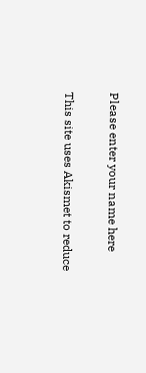Please enter your name here

This site uses Akismet to reduce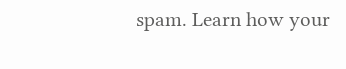spam. Learn how your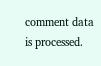comment data is processed.